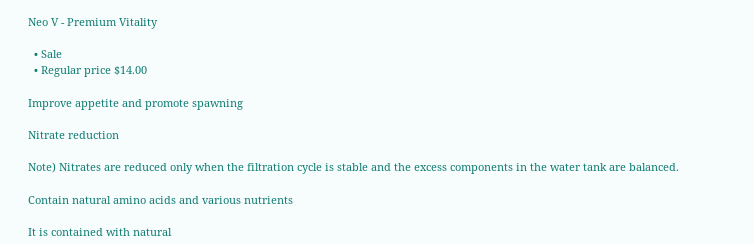Neo V - Premium Vitality

  • Sale
  • Regular price $14.00

Improve appetite and promote spawning

Nitrate reduction

Note) Nitrates are reduced only when the filtration cycle is stable and the excess components in the water tank are balanced.

Contain natural amino acids and various nutrients

It is contained with natural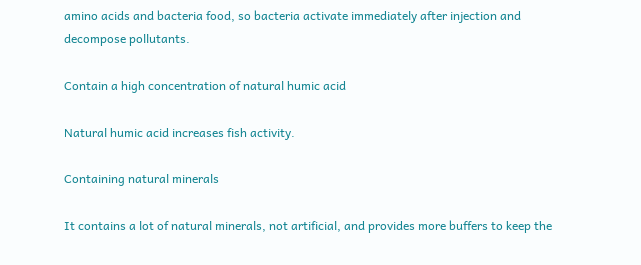amino acids and bacteria food, so bacteria activate immediately after injection and decompose pollutants.

Contain a high concentration of natural humic acid

Natural humic acid increases fish activity.

Containing natural minerals

It contains a lot of natural minerals, not artificial, and provides more buffers to keep the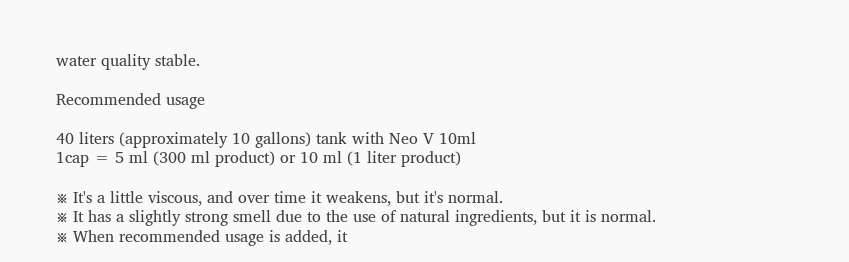water quality stable.

Recommended usage

40 liters (approximately 10 gallons) tank with Neo V 10ml
1cap = 5 ml (300 ml product) or 10 ml (1 liter product)

※ It's a little viscous, and over time it weakens, but it's normal.
※ It has a slightly strong smell due to the use of natural ingredients, but it is normal.
※ When recommended usage is added, it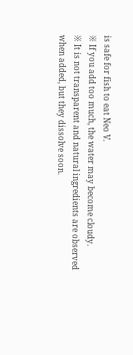is safe for fish to eat Neo V.
※ If you add too much, the water may become cloudy.
※ It is not transparent and natural ingredients are observed when added, but they dissolve soon.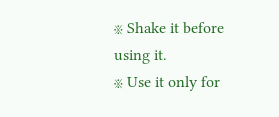※ Shake it before using it.
※ Use it only for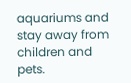aquariums and stay away from children and pets.